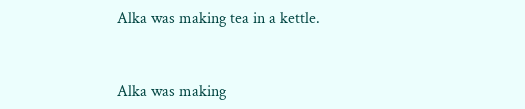Alka was making tea in a kettle.


Alka was making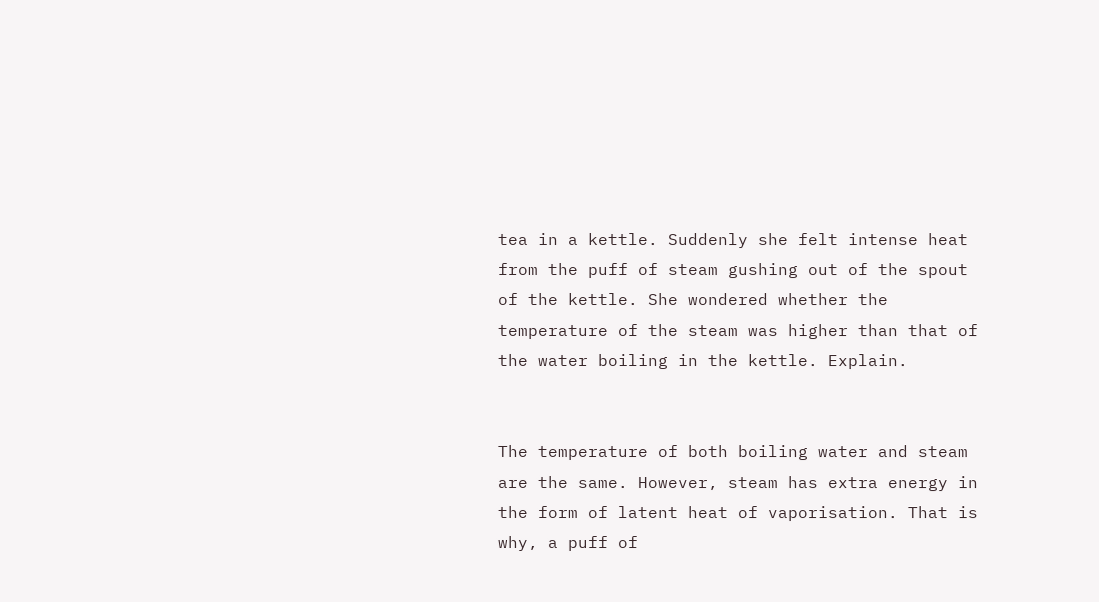tea in a kettle. Suddenly she felt intense heat from the puff of steam gushing out of the spout of the kettle. She wondered whether the temperature of the steam was higher than that of the water boiling in the kettle. Explain.


The temperature of both boiling water and steam are the same. However, steam has extra energy in the form of latent heat of vaporisation. That is why, a puff of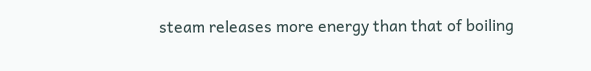steam releases more energy than that of boiling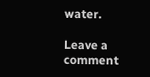water.

Leave a comment